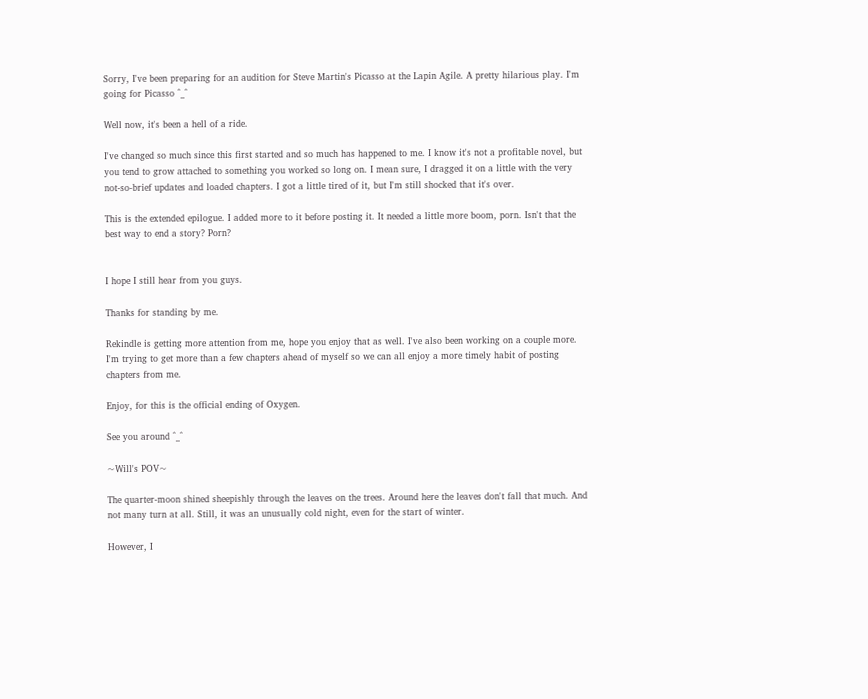Sorry, I've been preparing for an audition for Steve Martin's Picasso at the Lapin Agile. A pretty hilarious play. I'm going for Picasso ^_^

Well now, it's been a hell of a ride.

I've changed so much since this first started and so much has happened to me. I know it's not a profitable novel, but you tend to grow attached to something you worked so long on. I mean sure, I dragged it on a little with the very not-so-brief updates and loaded chapters. I got a little tired of it, but I'm still shocked that it's over.

This is the extended epilogue. I added more to it before posting it. It needed a little more boom, porn. Isn't that the best way to end a story? Porn?


I hope I still hear from you guys.

Thanks for standing by me.

Rekindle is getting more attention from me, hope you enjoy that as well. I've also been working on a couple more. I'm trying to get more than a few chapters ahead of myself so we can all enjoy a more timely habit of posting chapters from me.

Enjoy, for this is the official ending of Oxygen.

See you around ^_^

~Will's POV~

The quarter-moon shined sheepishly through the leaves on the trees. Around here the leaves don't fall that much. And not many turn at all. Still, it was an unusually cold night, even for the start of winter.

However, I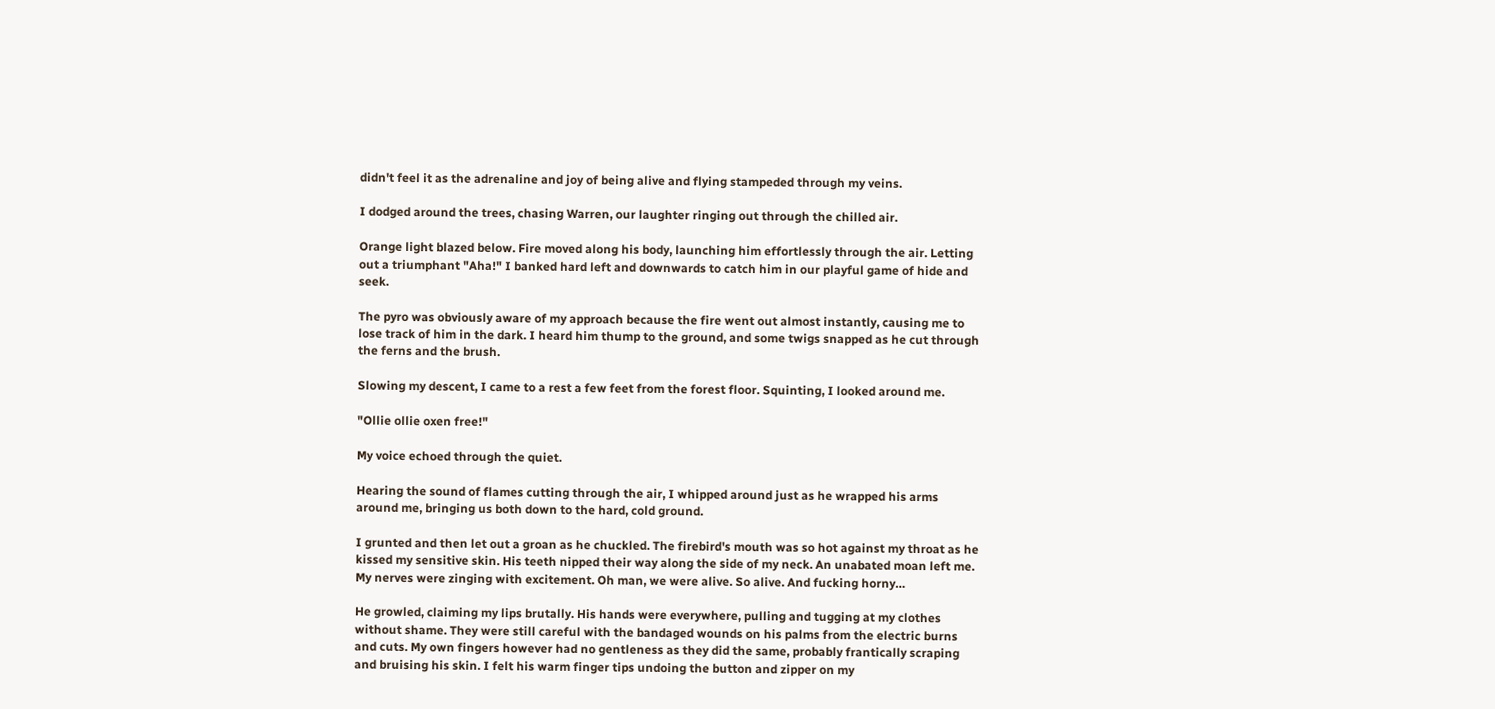didn't feel it as the adrenaline and joy of being alive and flying stampeded through my veins.

I dodged around the trees, chasing Warren, our laughter ringing out through the chilled air.

Orange light blazed below. Fire moved along his body, launching him effortlessly through the air. Letting out a triumphant "Aha!" I banked hard left and downwards to catch him in our playful game of hide and seek.

The pyro was obviously aware of my approach because the fire went out almost instantly, causing me to lose track of him in the dark. I heard him thump to the ground, and some twigs snapped as he cut through the ferns and the brush.

Slowing my descent, I came to a rest a few feet from the forest floor. Squinting, I looked around me.

"Ollie ollie oxen free!"

My voice echoed through the quiet.

Hearing the sound of flames cutting through the air, I whipped around just as he wrapped his arms around me, bringing us both down to the hard, cold ground.

I grunted and then let out a groan as he chuckled. The firebird's mouth was so hot against my throat as he kissed my sensitive skin. His teeth nipped their way along the side of my neck. An unabated moan left me. My nerves were zinging with excitement. Oh man, we were alive. So alive. And fucking horny…

He growled, claiming my lips brutally. His hands were everywhere, pulling and tugging at my clothes without shame. They were still careful with the bandaged wounds on his palms from the electric burns and cuts. My own fingers however had no gentleness as they did the same, probably frantically scraping and bruising his skin. I felt his warm finger tips undoing the button and zipper on my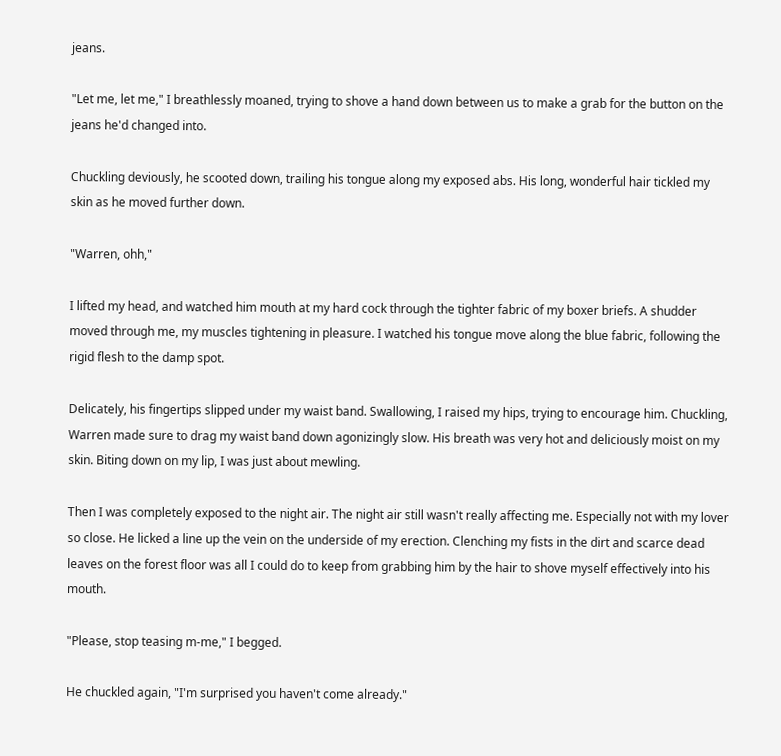jeans.

"Let me, let me," I breathlessly moaned, trying to shove a hand down between us to make a grab for the button on the jeans he'd changed into.

Chuckling deviously, he scooted down, trailing his tongue along my exposed abs. His long, wonderful hair tickled my skin as he moved further down.

"Warren, ohh,"

I lifted my head, and watched him mouth at my hard cock through the tighter fabric of my boxer briefs. A shudder moved through me, my muscles tightening in pleasure. I watched his tongue move along the blue fabric, following the rigid flesh to the damp spot.

Delicately, his fingertips slipped under my waist band. Swallowing, I raised my hips, trying to encourage him. Chuckling, Warren made sure to drag my waist band down agonizingly slow. His breath was very hot and deliciously moist on my skin. Biting down on my lip, I was just about mewling.

Then I was completely exposed to the night air. The night air still wasn't really affecting me. Especially not with my lover so close. He licked a line up the vein on the underside of my erection. Clenching my fists in the dirt and scarce dead leaves on the forest floor was all I could do to keep from grabbing him by the hair to shove myself effectively into his mouth.

"Please, stop teasing m-me," I begged.

He chuckled again, "I'm surprised you haven't come already."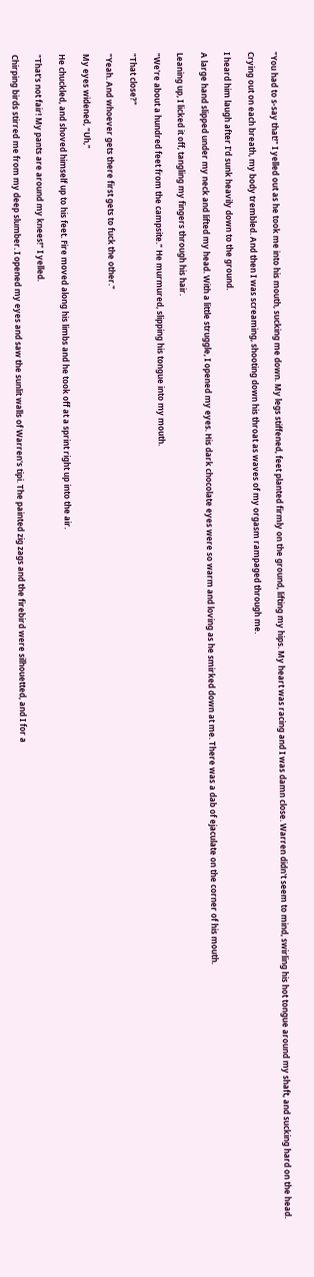"You had to s-say that!" I yelled out as he took me into his mouth, sucking me down. My legs stiffened, feet planted firmly on the ground, lifting my hips. My heart was racing and I was damn close. Warren didn't seem to mind, swirling his hot tongue around my shaft, and sucking hard on the head.

Crying out on each breath, my body trembled. And then I was screaming, shooting down his throat as waves of my orgasm rampaged through me.

I heard him laugh after I'd sunk heavily down to the ground.

A large hand slipped under my neck and lifted my head. With a little struggle, I opened my eyes. His dark chocolate eyes were so warm and loving as he smirked down at me. There was a dab of ejaculate on the corner of his mouth.

Leaning up, I licked it off, tangling my fingers through his hair.

"We're about a hundred feet from the campsite." He murmured, slipping his tongue into my mouth.

"That close?"

"Yeah. And whoever gets there first gets to fuck the other."

My eyes widened, "Uh,"

He chuckled, and shoved himself up to his feet. Fire moved along his limbs and he took off at a sprint right up into the air.

"That's not fair! My pants are around my knees!" I yelled.

Chirping birds stirred me from my deep slumber. I opened my eyes and saw the sunlit walls of Warren's tipi. The painted zig zags and the firebird were silhouetted, and I for a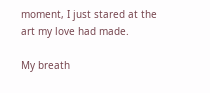moment, I just stared at the art my love had made.

My breath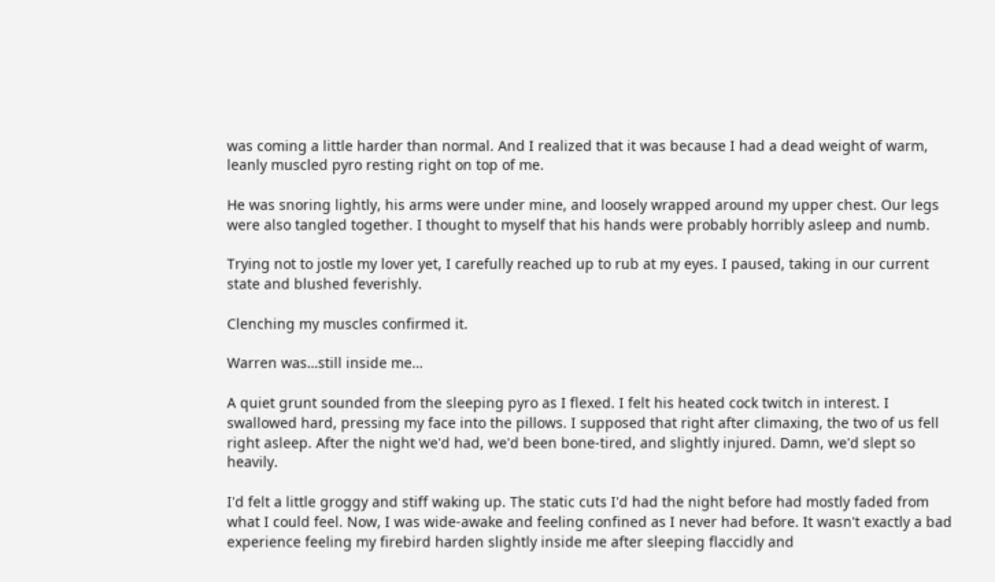was coming a little harder than normal. And I realized that it was because I had a dead weight of warm, leanly muscled pyro resting right on top of me.

He was snoring lightly, his arms were under mine, and loosely wrapped around my upper chest. Our legs were also tangled together. I thought to myself that his hands were probably horribly asleep and numb.

Trying not to jostle my lover yet, I carefully reached up to rub at my eyes. I paused, taking in our current state and blushed feverishly.

Clenching my muscles confirmed it.

Warren was…still inside me…

A quiet grunt sounded from the sleeping pyro as I flexed. I felt his heated cock twitch in interest. I swallowed hard, pressing my face into the pillows. I supposed that right after climaxing, the two of us fell right asleep. After the night we'd had, we'd been bone-tired, and slightly injured. Damn, we'd slept so heavily.

I'd felt a little groggy and stiff waking up. The static cuts I'd had the night before had mostly faded from what I could feel. Now, I was wide-awake and feeling confined as I never had before. It wasn't exactly a bad experience feeling my firebird harden slightly inside me after sleeping flaccidly and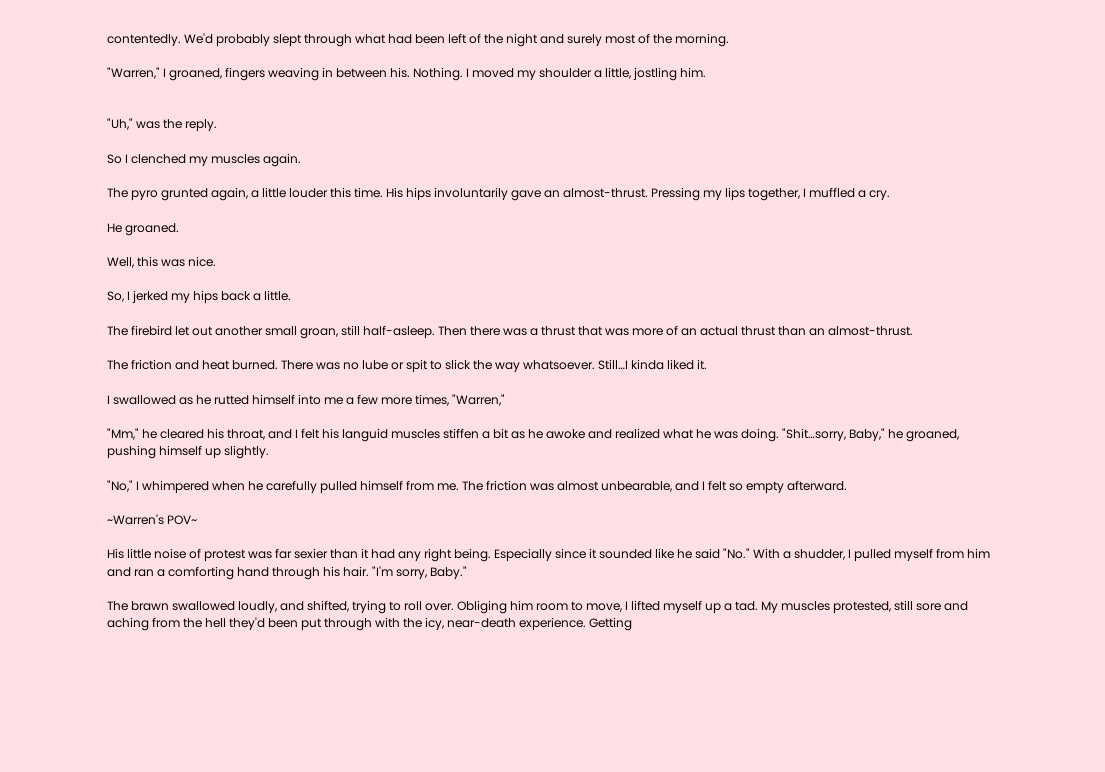contentedly. We'd probably slept through what had been left of the night and surely most of the morning.

"Warren," I groaned, fingers weaving in between his. Nothing. I moved my shoulder a little, jostling him.


"Uh," was the reply.

So I clenched my muscles again.

The pyro grunted again, a little louder this time. His hips involuntarily gave an almost-thrust. Pressing my lips together, I muffled a cry.

He groaned.

Well, this was nice.

So, I jerked my hips back a little.

The firebird let out another small groan, still half-asleep. Then there was a thrust that was more of an actual thrust than an almost-thrust.

The friction and heat burned. There was no lube or spit to slick the way whatsoever. Still…I kinda liked it.

I swallowed as he rutted himself into me a few more times, "Warren,"

"Mm," he cleared his throat, and I felt his languid muscles stiffen a bit as he awoke and realized what he was doing. "Shit…sorry, Baby," he groaned, pushing himself up slightly.

"No," I whimpered when he carefully pulled himself from me. The friction was almost unbearable, and I felt so empty afterward.

~Warren's POV~

His little noise of protest was far sexier than it had any right being. Especially since it sounded like he said "No." With a shudder, I pulled myself from him and ran a comforting hand through his hair. "I'm sorry, Baby."

The brawn swallowed loudly, and shifted, trying to roll over. Obliging him room to move, I lifted myself up a tad. My muscles protested, still sore and aching from the hell they'd been put through with the icy, near-death experience. Getting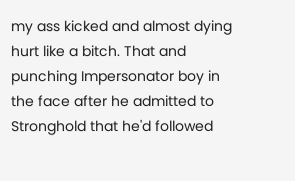my ass kicked and almost dying hurt like a bitch. That and punching Impersonator boy in the face after he admitted to Stronghold that he'd followed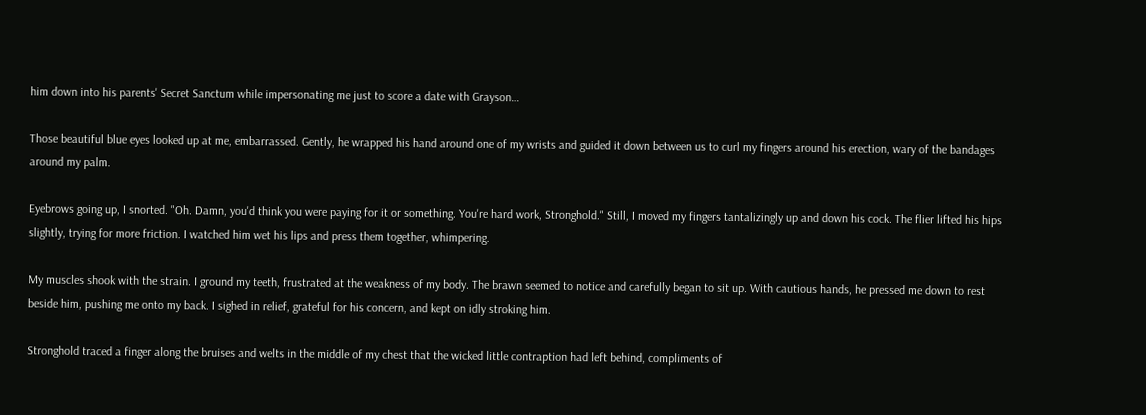him down into his parents' Secret Sanctum while impersonating me just to score a date with Grayson…

Those beautiful blue eyes looked up at me, embarrassed. Gently, he wrapped his hand around one of my wrists and guided it down between us to curl my fingers around his erection, wary of the bandages around my palm.

Eyebrows going up, I snorted. "Oh. Damn, you'd think you were paying for it or something. You're hard work, Stronghold." Still, I moved my fingers tantalizingly up and down his cock. The flier lifted his hips slightly, trying for more friction. I watched him wet his lips and press them together, whimpering.

My muscles shook with the strain. I ground my teeth, frustrated at the weakness of my body. The brawn seemed to notice and carefully began to sit up. With cautious hands, he pressed me down to rest beside him, pushing me onto my back. I sighed in relief, grateful for his concern, and kept on idly stroking him.

Stronghold traced a finger along the bruises and welts in the middle of my chest that the wicked little contraption had left behind, compliments of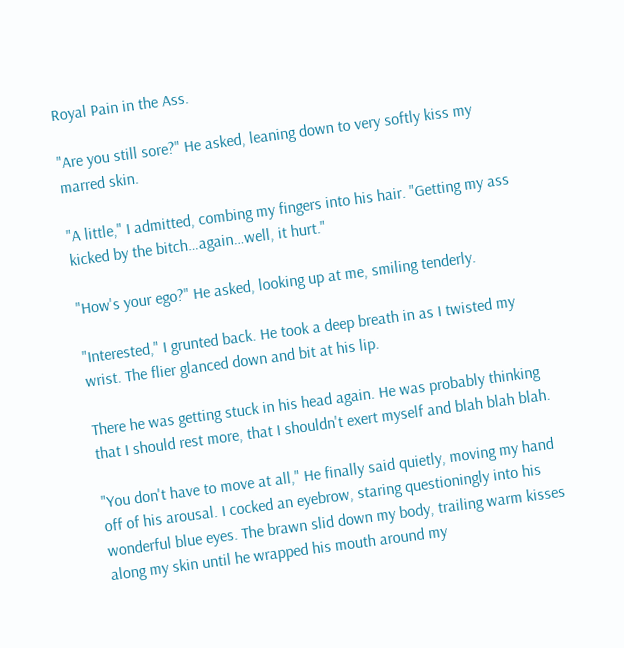Royal Pain in the Ass.

"Are you still sore?" He asked, leaning down to very softly kiss my marred skin.

"A little," I admitted, combing my fingers into his hair. "Getting my ass kicked by the bitch…again…well, it hurt."

"How's your ego?" He asked, looking up at me, smiling tenderly.

"Interested," I grunted back. He took a deep breath in as I twisted my wrist. The flier glanced down and bit at his lip.

There he was getting stuck in his head again. He was probably thinking that I should rest more, that I shouldn't exert myself and blah blah blah.

"You don't have to move at all," He finally said quietly, moving my hand off of his arousal. I cocked an eyebrow, staring questioningly into his wonderful blue eyes. The brawn slid down my body, trailing warm kisses along my skin until he wrapped his mouth around my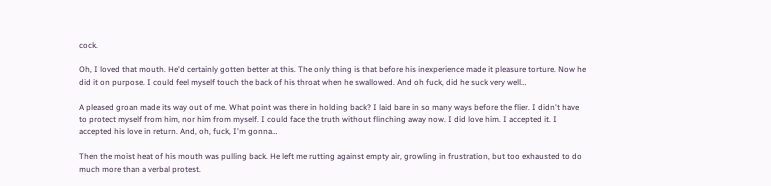cock.

Oh, I loved that mouth. He'd certainly gotten better at this. The only thing is that before his inexperience made it pleasure torture. Now he did it on purpose. I could feel myself touch the back of his throat when he swallowed. And oh fuck, did he suck very well…

A pleased groan made its way out of me. What point was there in holding back? I laid bare in so many ways before the flier. I didn't have to protect myself from him, nor him from myself. I could face the truth without flinching away now. I did love him. I accepted it. I accepted his love in return. And, oh, fuck, I'm gonna…

Then the moist heat of his mouth was pulling back. He left me rutting against empty air, growling in frustration, but too exhausted to do much more than a verbal protest.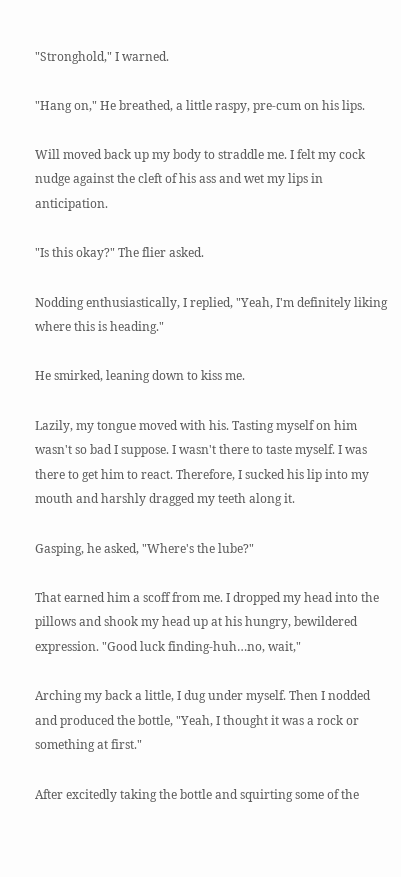"Stronghold," I warned.

"Hang on," He breathed, a little raspy, pre-cum on his lips.

Will moved back up my body to straddle me. I felt my cock nudge against the cleft of his ass and wet my lips in anticipation.

"Is this okay?" The flier asked.

Nodding enthusiastically, I replied, "Yeah, I'm definitely liking where this is heading."

He smirked, leaning down to kiss me.

Lazily, my tongue moved with his. Tasting myself on him wasn't so bad I suppose. I wasn't there to taste myself. I was there to get him to react. Therefore, I sucked his lip into my mouth and harshly dragged my teeth along it.

Gasping, he asked, "Where's the lube?"

That earned him a scoff from me. I dropped my head into the pillows and shook my head up at his hungry, bewildered expression. "Good luck finding-huh…no, wait,"

Arching my back a little, I dug under myself. Then I nodded and produced the bottle, "Yeah, I thought it was a rock or something at first."

After excitedly taking the bottle and squirting some of the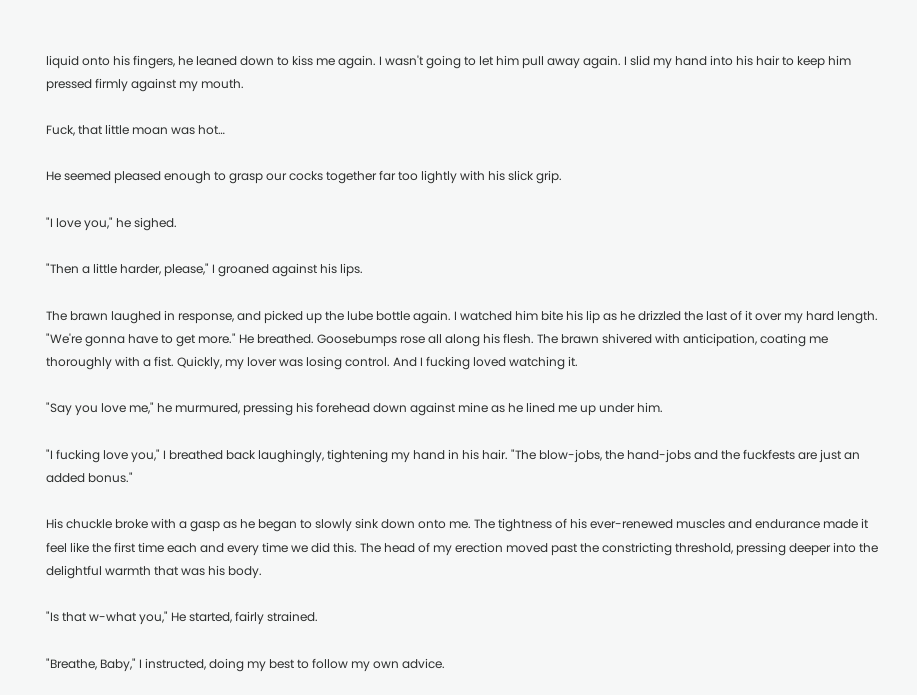liquid onto his fingers, he leaned down to kiss me again. I wasn't going to let him pull away again. I slid my hand into his hair to keep him pressed firmly against my mouth.

Fuck, that little moan was hot…

He seemed pleased enough to grasp our cocks together far too lightly with his slick grip.

"I love you," he sighed.

"Then a little harder, please," I groaned against his lips.

The brawn laughed in response, and picked up the lube bottle again. I watched him bite his lip as he drizzled the last of it over my hard length. "We're gonna have to get more." He breathed. Goosebumps rose all along his flesh. The brawn shivered with anticipation, coating me thoroughly with a fist. Quickly, my lover was losing control. And I fucking loved watching it.

"Say you love me," he murmured, pressing his forehead down against mine as he lined me up under him.

"I fucking love you," I breathed back laughingly, tightening my hand in his hair. "The blow-jobs, the hand-jobs and the fuckfests are just an added bonus."

His chuckle broke with a gasp as he began to slowly sink down onto me. The tightness of his ever-renewed muscles and endurance made it feel like the first time each and every time we did this. The head of my erection moved past the constricting threshold, pressing deeper into the delightful warmth that was his body.

"Is that w-what you," He started, fairly strained.

"Breathe, Baby," I instructed, doing my best to follow my own advice.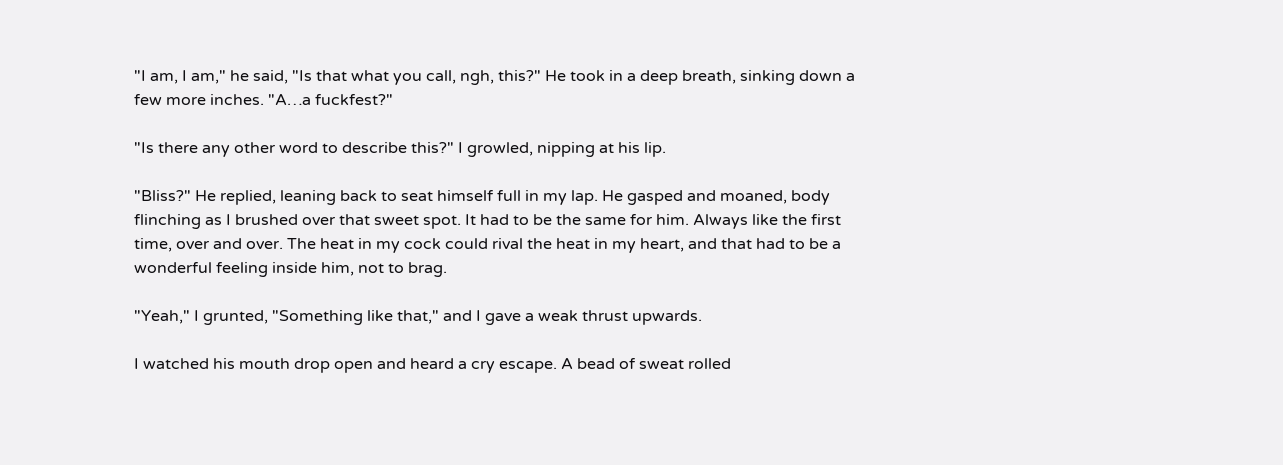"I am, I am," he said, "Is that what you call, ngh, this?" He took in a deep breath, sinking down a few more inches. "A…a fuckfest?"

"Is there any other word to describe this?" I growled, nipping at his lip.

"Bliss?" He replied, leaning back to seat himself full in my lap. He gasped and moaned, body flinching as I brushed over that sweet spot. It had to be the same for him. Always like the first time, over and over. The heat in my cock could rival the heat in my heart, and that had to be a wonderful feeling inside him, not to brag.

"Yeah," I grunted, "Something like that," and I gave a weak thrust upwards.

I watched his mouth drop open and heard a cry escape. A bead of sweat rolled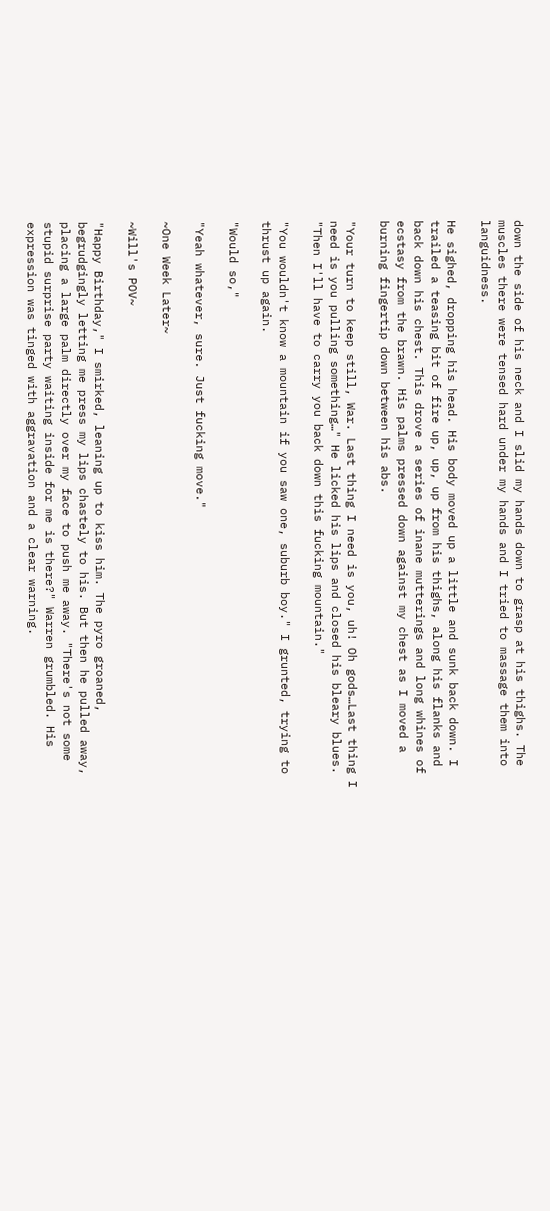down the side of his neck and I slid my hands down to grasp at his thighs. The muscles there were tensed hard under my hands and I tried to massage them into languidness.

He sighed, dropping his head. His body moved up a little and sunk back down. I trailed a teasing bit of fire up, up, up from his thighs, along his flanks and back down his chest. This drove a series of inane mutterings and long whines of ecstasy from the brawn. His palms pressed down against my chest as I moved a burning fingertip down between his abs.

"Your turn to keep still, War. Last thing I need is you, uh! Oh gods…Last thing I need is you pulling something…" He licked his lips and closed his bleary blues. "Then I'll have to carry you back down this fucking mountain."

"You wouldn't know a mountain if you saw one, suburb boy." I grunted, trying to thrust up again.

"Would so,"

"Yeah whatever, sure. Just fucking move."

~One Week Later~

~Will's POV~

"Happy Birthday," I smirked, leaning up to kiss him. The pyro groaned, begrudgingly letting me press my lips chastely to his. But then he pulled away, placing a large palm directly over my face to push me away. "There's not some stupid surprise party waiting inside for me is there?" Warren grumbled. His expression was tinged with aggravation and a clear warning.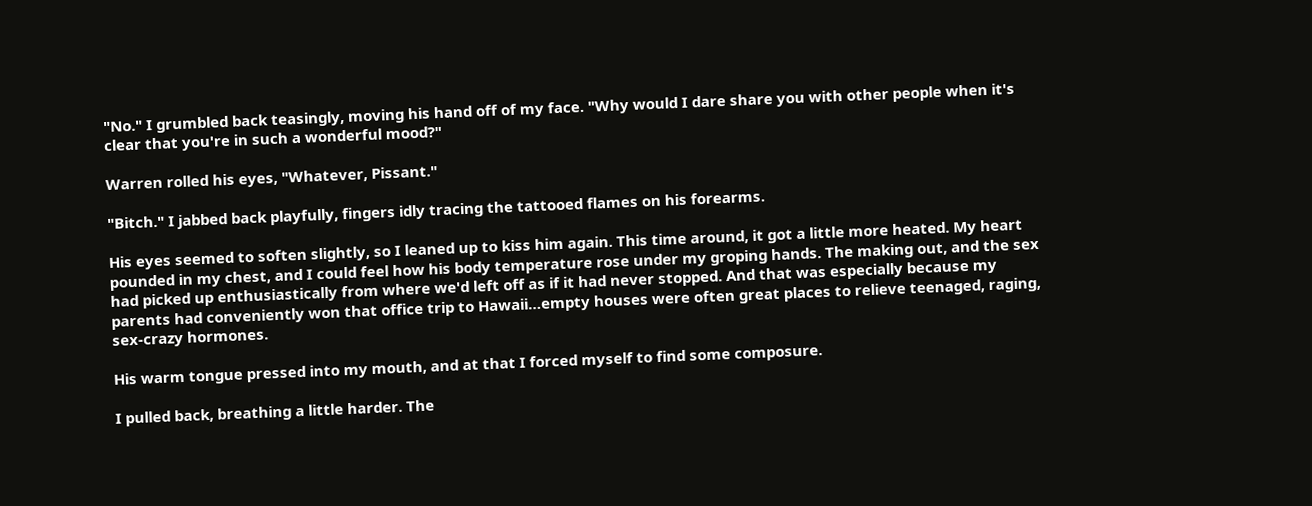"No." I grumbled back teasingly, moving his hand off of my face. "Why would I dare share you with other people when it's clear that you're in such a wonderful mood?"

Warren rolled his eyes, "Whatever, Pissant."

"Bitch." I jabbed back playfully, fingers idly tracing the tattooed flames on his forearms.

His eyes seemed to soften slightly, so I leaned up to kiss him again. This time around, it got a little more heated. My heart pounded in my chest, and I could feel how his body temperature rose under my groping hands. The making out, and the sex had picked up enthusiastically from where we'd left off as if it had never stopped. And that was especially because my parents had conveniently won that office trip to Hawaii…empty houses were often great places to relieve teenaged, raging, sex-crazy hormones.

His warm tongue pressed into my mouth, and at that I forced myself to find some composure.

I pulled back, breathing a little harder. The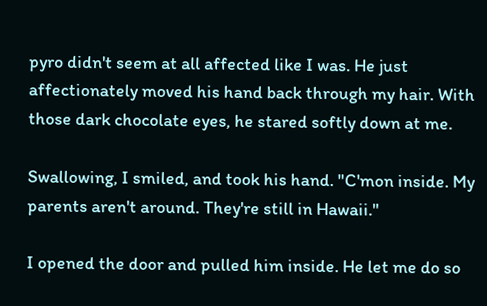pyro didn't seem at all affected like I was. He just affectionately moved his hand back through my hair. With those dark chocolate eyes, he stared softly down at me.

Swallowing, I smiled, and took his hand. "C'mon inside. My parents aren't around. They're still in Hawaii."

I opened the door and pulled him inside. He let me do so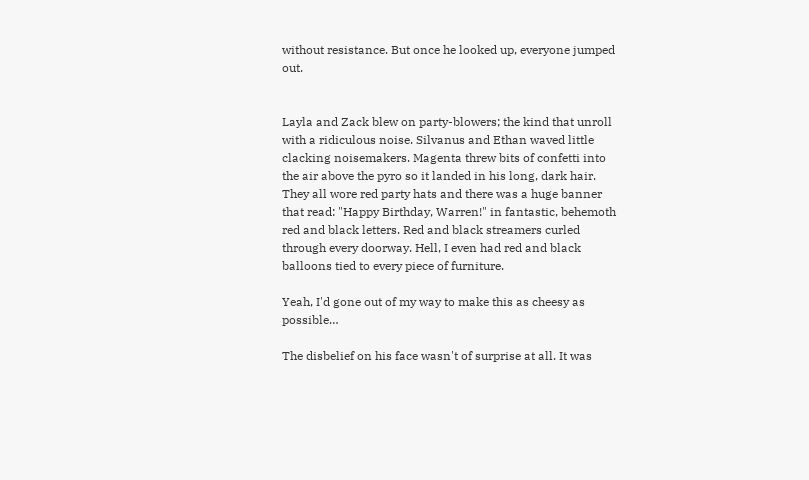without resistance. But once he looked up, everyone jumped out.


Layla and Zack blew on party-blowers; the kind that unroll with a ridiculous noise. Silvanus and Ethan waved little clacking noisemakers. Magenta threw bits of confetti into the air above the pyro so it landed in his long, dark hair. They all wore red party hats and there was a huge banner that read: "Happy Birthday, Warren!" in fantastic, behemoth red and black letters. Red and black streamers curled through every doorway. Hell, I even had red and black balloons tied to every piece of furniture.

Yeah, I'd gone out of my way to make this as cheesy as possible…

The disbelief on his face wasn't of surprise at all. It was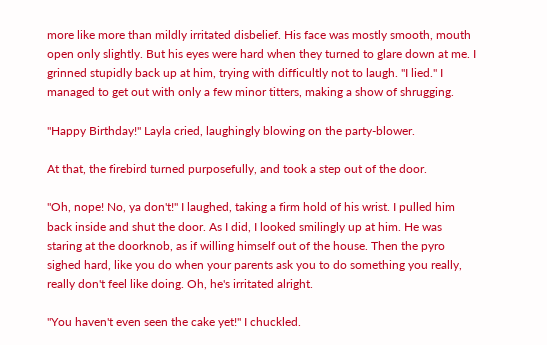more like more than mildly irritated disbelief. His face was mostly smooth, mouth open only slightly. But his eyes were hard when they turned to glare down at me. I grinned stupidly back up at him, trying with difficultly not to laugh. "I lied." I managed to get out with only a few minor titters, making a show of shrugging.

"Happy Birthday!" Layla cried, laughingly blowing on the party-blower.

At that, the firebird turned purposefully, and took a step out of the door.

"Oh, nope! No, ya don't!" I laughed, taking a firm hold of his wrist. I pulled him back inside and shut the door. As I did, I looked smilingly up at him. He was staring at the doorknob, as if willing himself out of the house. Then the pyro sighed hard, like you do when your parents ask you to do something you really, really don't feel like doing. Oh, he's irritated alright.

"You haven't even seen the cake yet!" I chuckled.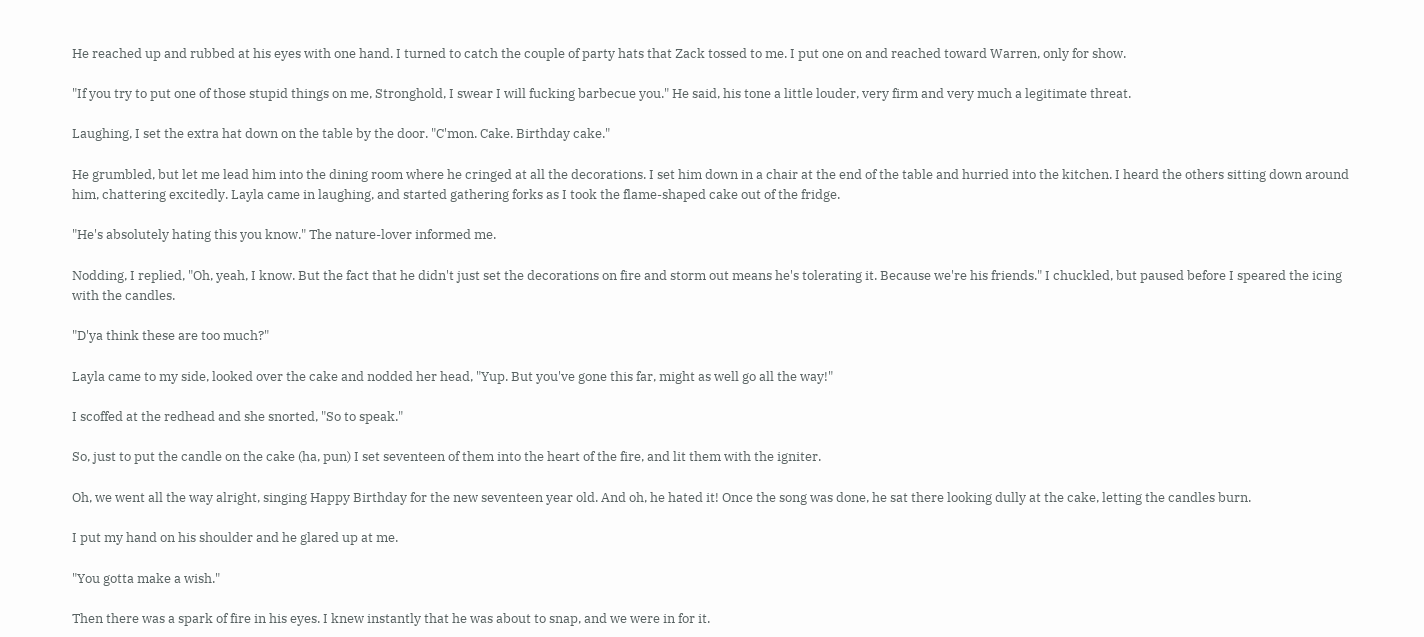He reached up and rubbed at his eyes with one hand. I turned to catch the couple of party hats that Zack tossed to me. I put one on and reached toward Warren, only for show.

"If you try to put one of those stupid things on me, Stronghold, I swear I will fucking barbecue you." He said, his tone a little louder, very firm and very much a legitimate threat.

Laughing, I set the extra hat down on the table by the door. "C'mon. Cake. Birthday cake."

He grumbled, but let me lead him into the dining room where he cringed at all the decorations. I set him down in a chair at the end of the table and hurried into the kitchen. I heard the others sitting down around him, chattering excitedly. Layla came in laughing, and started gathering forks as I took the flame-shaped cake out of the fridge.

"He's absolutely hating this you know." The nature-lover informed me.

Nodding, I replied, "Oh, yeah, I know. But the fact that he didn't just set the decorations on fire and storm out means he's tolerating it. Because we're his friends." I chuckled, but paused before I speared the icing with the candles.

"D'ya think these are too much?"

Layla came to my side, looked over the cake and nodded her head, "Yup. But you've gone this far, might as well go all the way!"

I scoffed at the redhead and she snorted, "So to speak."

So, just to put the candle on the cake (ha, pun) I set seventeen of them into the heart of the fire, and lit them with the igniter.

Oh, we went all the way alright, singing Happy Birthday for the new seventeen year old. And oh, he hated it! Once the song was done, he sat there looking dully at the cake, letting the candles burn.

I put my hand on his shoulder and he glared up at me.

"You gotta make a wish."

Then there was a spark of fire in his eyes. I knew instantly that he was about to snap, and we were in for it.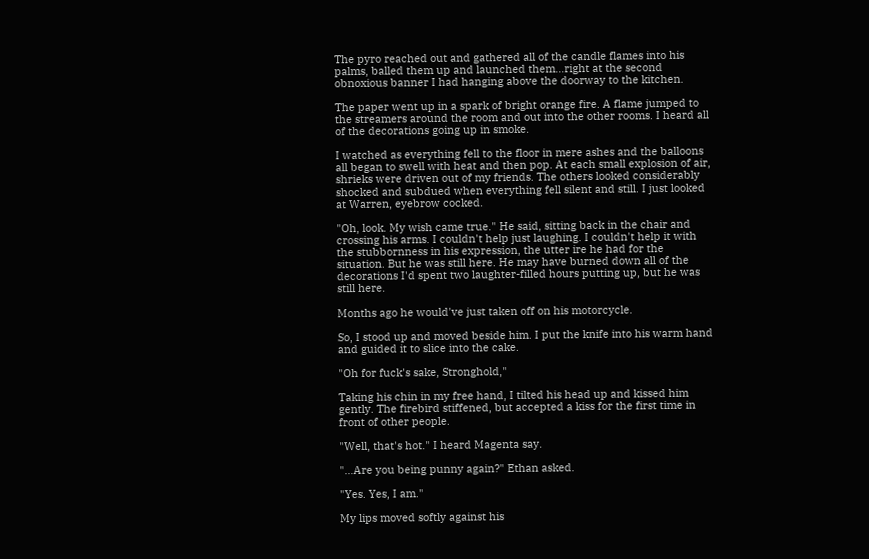The pyro reached out and gathered all of the candle flames into his palms, balled them up and launched them…right at the second obnoxious banner I had hanging above the doorway to the kitchen.

The paper went up in a spark of bright orange fire. A flame jumped to the streamers around the room and out into the other rooms. I heard all of the decorations going up in smoke.

I watched as everything fell to the floor in mere ashes and the balloons all began to swell with heat and then pop. At each small explosion of air, shrieks were driven out of my friends. The others looked considerably shocked and subdued when everything fell silent and still. I just looked at Warren, eyebrow cocked.

"Oh, look. My wish came true." He said, sitting back in the chair and crossing his arms. I couldn't help just laughing. I couldn't help it with the stubbornness in his expression, the utter ire he had for the situation. But he was still here. He may have burned down all of the decorations I'd spent two laughter-filled hours putting up, but he was still here.

Months ago he would've just taken off on his motorcycle.

So, I stood up and moved beside him. I put the knife into his warm hand and guided it to slice into the cake.

"Oh for fuck's sake, Stronghold,"

Taking his chin in my free hand, I tilted his head up and kissed him gently. The firebird stiffened, but accepted a kiss for the first time in front of other people.

"Well, that's hot." I heard Magenta say.

"…Are you being punny again?" Ethan asked.

"Yes. Yes, I am."

My lips moved softly against his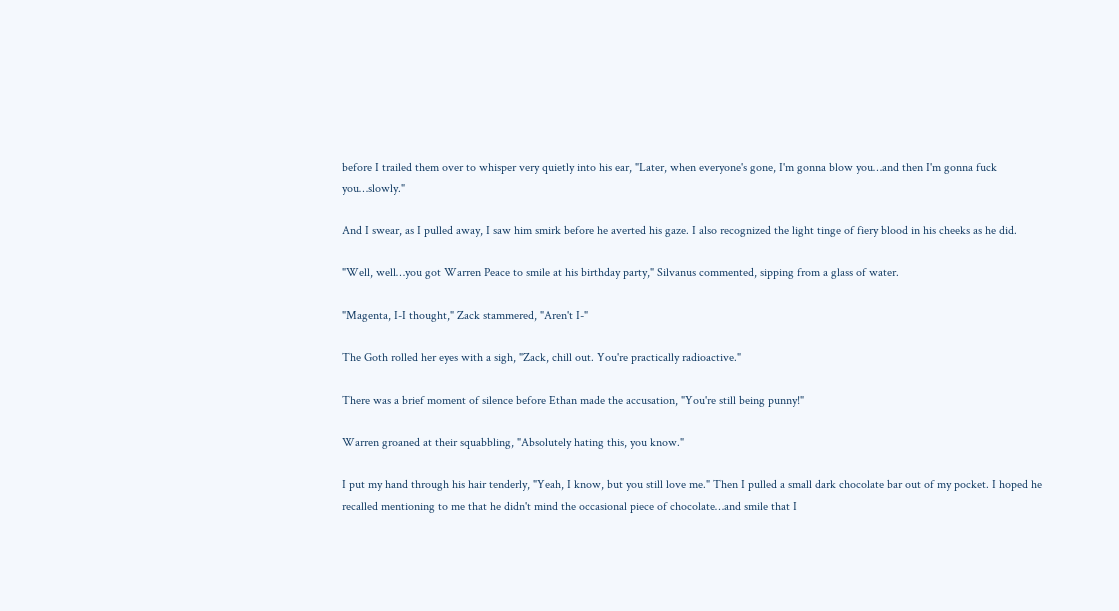before I trailed them over to whisper very quietly into his ear, "Later, when everyone's gone, I'm gonna blow you…and then I'm gonna fuck you…slowly."

And I swear, as I pulled away, I saw him smirk before he averted his gaze. I also recognized the light tinge of fiery blood in his cheeks as he did.

"Well, well…you got Warren Peace to smile at his birthday party," Silvanus commented, sipping from a glass of water.

"Magenta, I-I thought," Zack stammered, "Aren't I-"

The Goth rolled her eyes with a sigh, "Zack, chill out. You're practically radioactive."

There was a brief moment of silence before Ethan made the accusation, "You're still being punny!"

Warren groaned at their squabbling, "Absolutely hating this, you know."

I put my hand through his hair tenderly, "Yeah, I know, but you still love me." Then I pulled a small dark chocolate bar out of my pocket. I hoped he recalled mentioning to me that he didn't mind the occasional piece of chocolate…and smile that I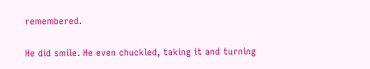remembered.

He did smile. He even chuckled, taking it and turning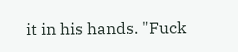it in his hands. "Fuck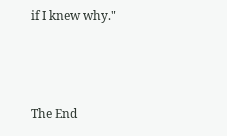if I knew why."



The End